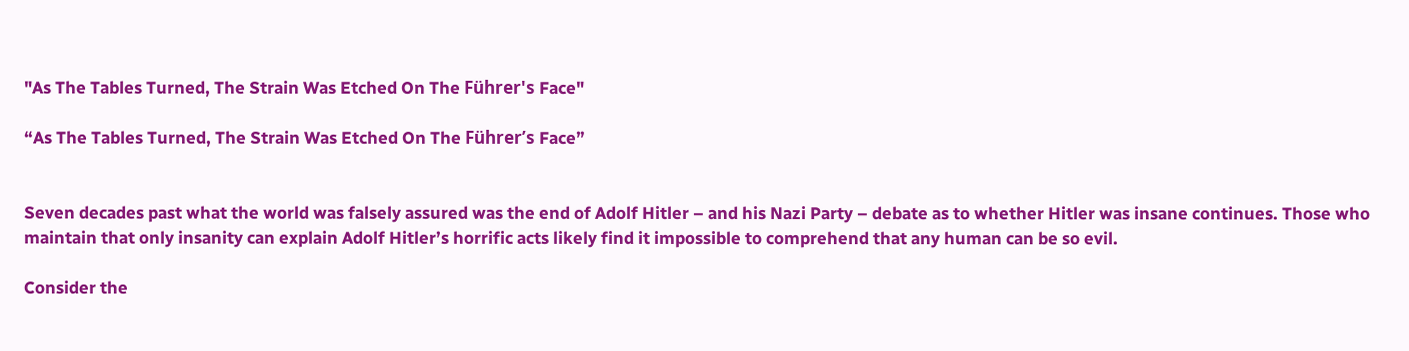"As The Tables Turned, The Strain Was Etched On The Führer's Face"

“As The Tables Turned, The Strain Was Etched On The Führer’s Face”


Seven decades past what the world was falsely assured was the end of Adolf Hitler – and his Nazi Party – debate as to whether Hitler was insane continues. Those who maintain that only insanity can explain Adolf Hitler’s horrific acts likely find it impossible to comprehend that any human can be so evil.

Consider the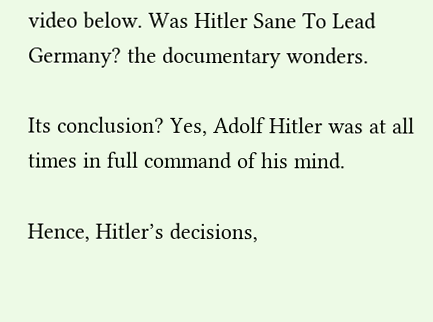video below. Was Hitler Sane To Lead Germany? the documentary wonders.

Its conclusion? Yes, Adolf Hitler was at all times in full command of his mind.

Hence, Hitler’s decisions,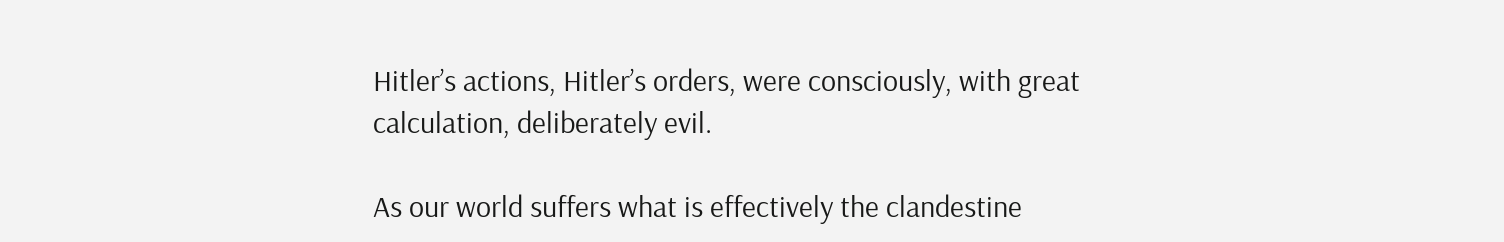Hitler’s actions, Hitler’s orders, were consciously, with great calculation, deliberately evil.

As our world suffers what is effectively the clandestine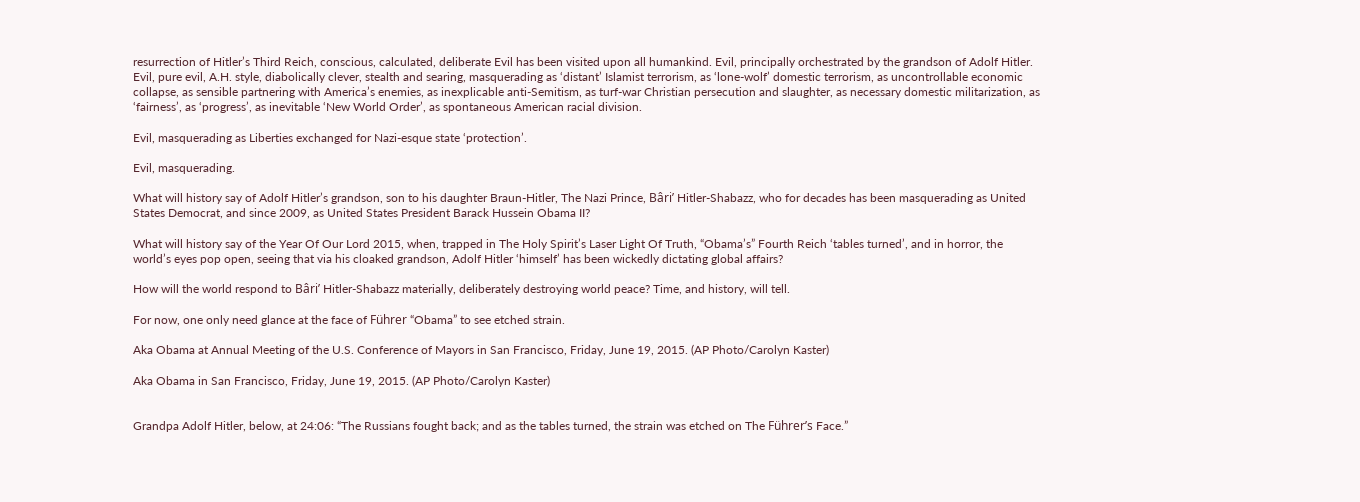resurrection of Hitler’s Third Reich, conscious, calculated, deliberate Evil has been visited upon all humankind. Evil, principally orchestrated by the grandson of Adolf Hitler. Evil, pure evil, A.H. style, diabolically clever, stealth and searing, masquerading as ‘distant’ Islamist terrorism, as ‘lone-wolf’ domestic terrorism, as uncontrollable economic collapse, as sensible partnering with America’s enemies, as inexplicable anti-Semitism, as turf-war Christian persecution and slaughter, as necessary domestic militarization, as ‘fairness’, as ‘progress’, as inevitable ‘New World Order’, as spontaneous American racial division.

Evil, masquerading as Liberties exchanged for Nazi-esque state ‘protection’.

Evil, masquerading.

What will history say of Adolf Hitler’s grandson, son to his daughter Braun-Hitler, The Nazi Prince, Bâri’ Hitler-Shabazz, who for decades has been masquerading as United States Democrat, and since 2009, as United States President Barack Hussein Obama II?

What will history say of the Year Of Our Lord 2015, when, trapped in The Holy Spirit’s Laser Light Of Truth, “Obama’s” Fourth Reich ‘tables turned’, and in horror, the world’s eyes pop open, seeing that via his cloaked grandson, Adolf Hitler ‘himself’ has been wickedly dictating global affairs?

How will the world respond to Bâri’ Hitler-Shabazz materially, deliberately destroying world peace? Time, and history, will tell.

For now, one only need glance at the face of Führer “Obama” to see etched strain.

Aka Obama at Annual Meeting of the U.S. Conference of Mayors in San Francisco, Friday, June 19, 2015. (AP Photo/Carolyn Kaster)

Aka Obama in San Francisco, Friday, June 19, 2015. (AP Photo/Carolyn Kaster)


Grandpa Adolf Hitler, below, at 24:06: “The Russians fought back; and as the tables turned, the strain was etched on The Führer’s Face.”